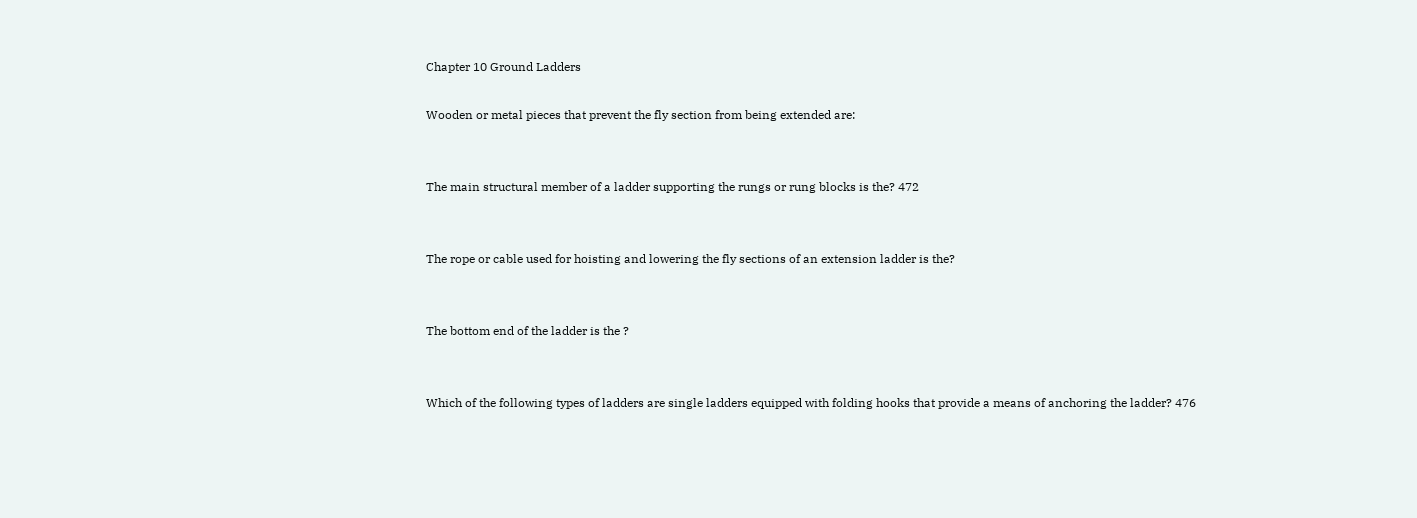Chapter 10 Ground Ladders

Wooden or metal pieces that prevent the fly section from being extended are:


The main structural member of a ladder supporting the rungs or rung blocks is the? 472


The rope or cable used for hoisting and lowering the fly sections of an extension ladder is the?


The bottom end of the ladder is the ?


Which of the following types of ladders are single ladders equipped with folding hooks that provide a means of anchoring the ladder? 476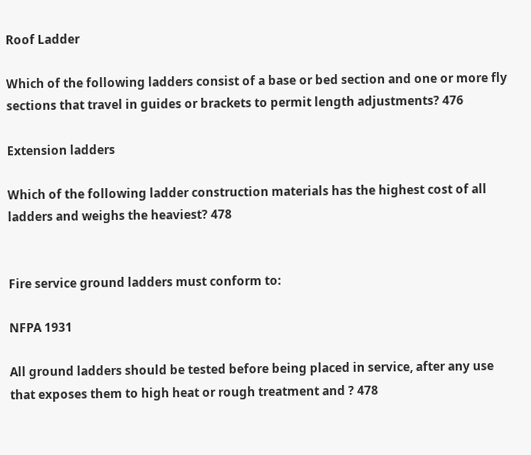Roof Ladder

Which of the following ladders consist of a base or bed section and one or more fly sections that travel in guides or brackets to permit length adjustments? 476

Extension ladders

Which of the following ladder construction materials has the highest cost of all ladders and weighs the heaviest? 478


Fire service ground ladders must conform to:

NFPA 1931

All ground ladders should be tested before being placed in service, after any use that exposes them to high heat or rough treatment and ? 478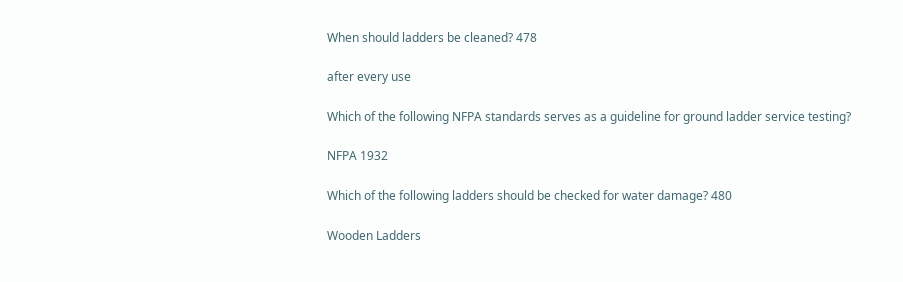When should ladders be cleaned? 478

after every use

Which of the following NFPA standards serves as a guideline for ground ladder service testing?

NFPA 1932

Which of the following ladders should be checked for water damage? 480

Wooden Ladders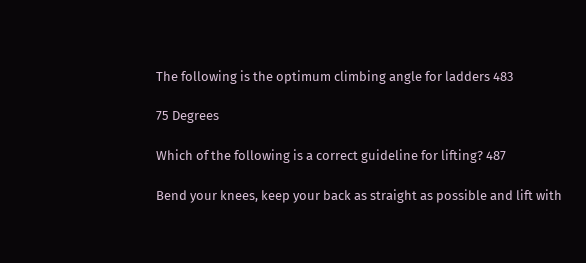The following is the optimum climbing angle for ladders 483

75 Degrees

Which of the following is a correct guideline for lifting? 487

Bend your knees, keep your back as straight as possible and lift with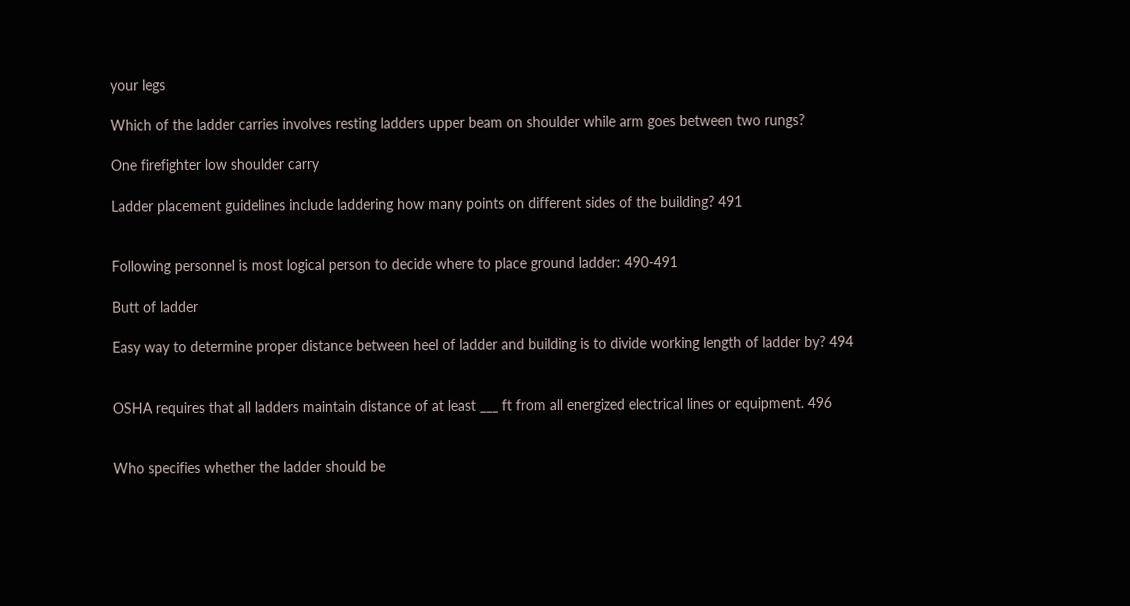your legs

Which of the ladder carries involves resting ladders upper beam on shoulder while arm goes between two rungs?

One firefighter low shoulder carry

Ladder placement guidelines include laddering how many points on different sides of the building? 491


Following personnel is most logical person to decide where to place ground ladder: 490-491

Butt of ladder

Easy way to determine proper distance between heel of ladder and building is to divide working length of ladder by? 494


OSHA requires that all ladders maintain distance of at least ___ ft from all energized electrical lines or equipment. 496


Who specifies whether the ladder should be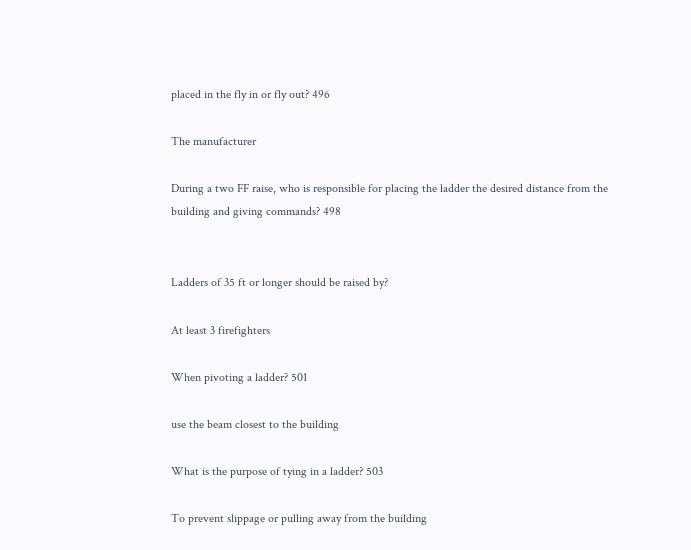placed in the fly in or fly out? 496

The manufacturer

During a two FF raise, who is responsible for placing the ladder the desired distance from the building and giving commands? 498


Ladders of 35 ft or longer should be raised by?

At least 3 firefighters

When pivoting a ladder? 501

use the beam closest to the building

What is the purpose of tying in a ladder? 503

To prevent slippage or pulling away from the building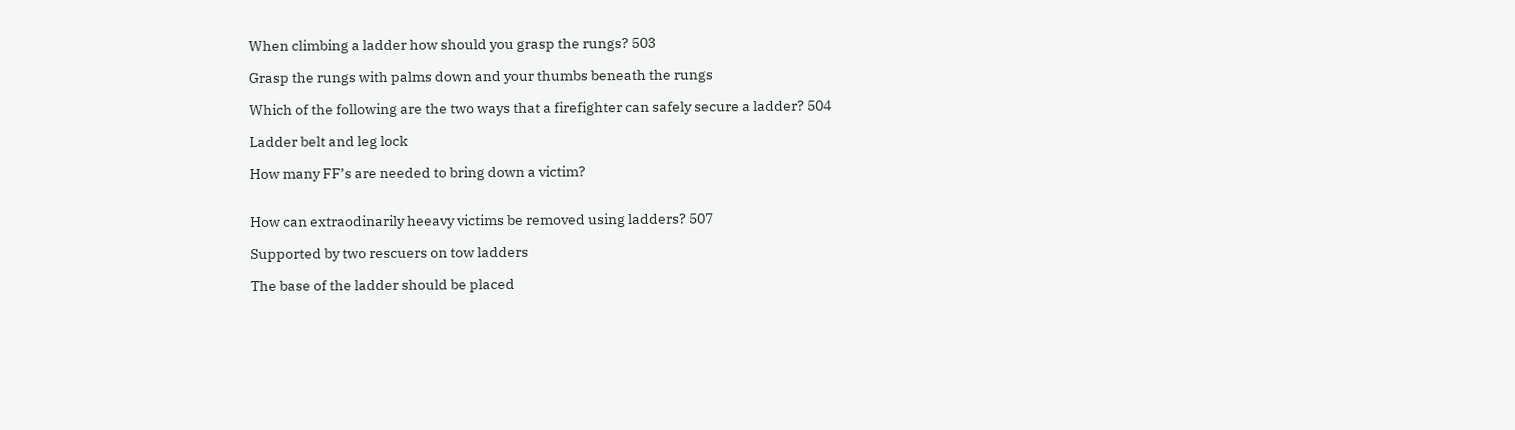When climbing a ladder how should you grasp the rungs? 503

Grasp the rungs with palms down and your thumbs beneath the rungs

Which of the following are the two ways that a firefighter can safely secure a ladder? 504

Ladder belt and leg lock

How many FF’s are needed to bring down a victim?


How can extraodinarily heeavy victims be removed using ladders? 507

Supported by two rescuers on tow ladders

The base of the ladder should be placed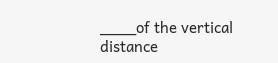____of the vertical distance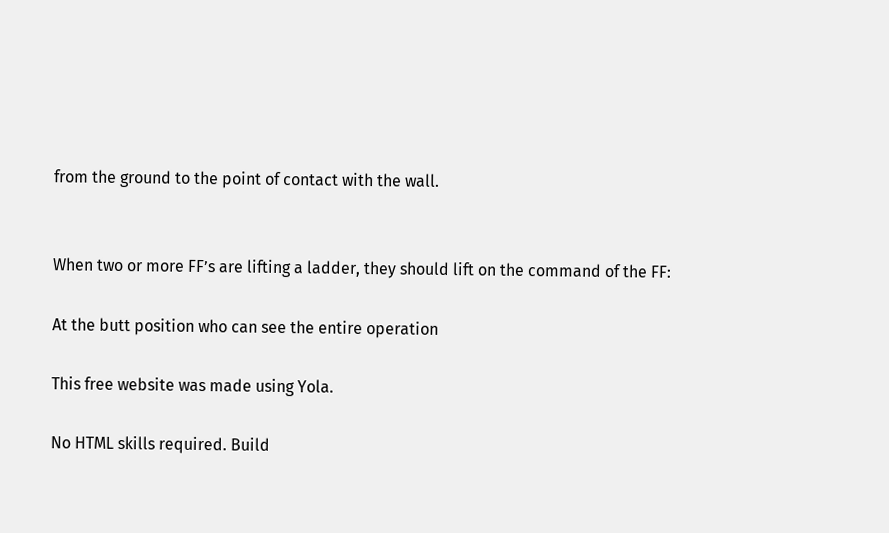from the ground to the point of contact with the wall.


When two or more FF’s are lifting a ladder, they should lift on the command of the FF:

At the butt position who can see the entire operation

This free website was made using Yola.

No HTML skills required. Build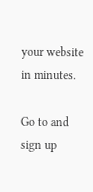your website in minutes.

Go to and sign up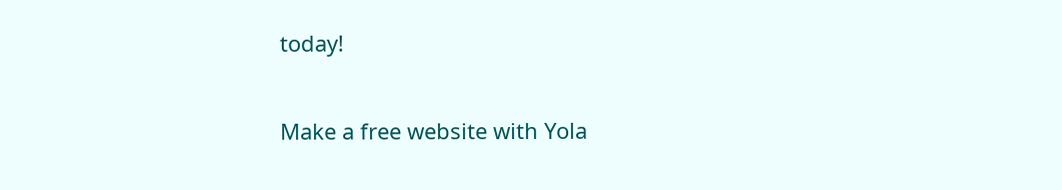today!

Make a free website with Yola